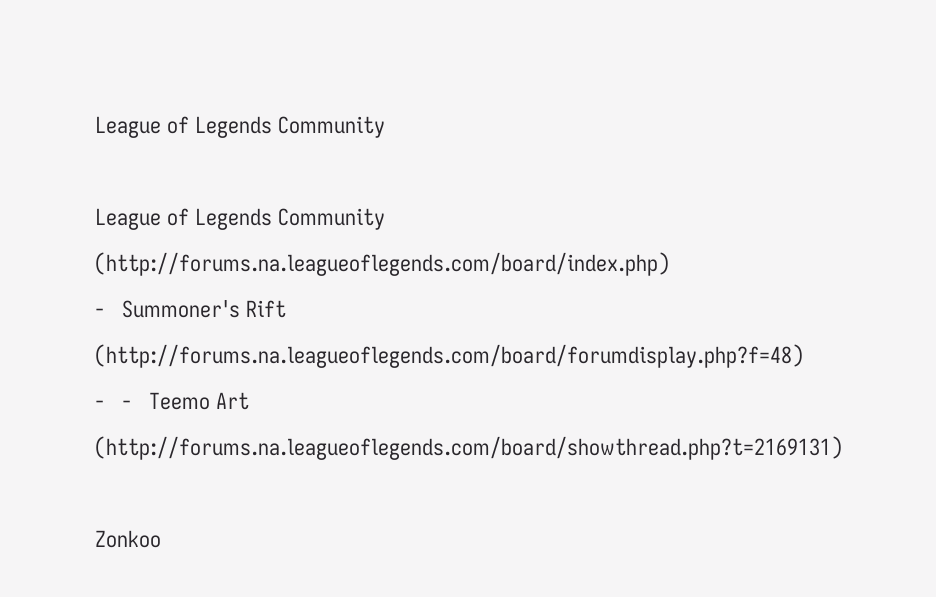League of Legends Community

League of Legends Community (http://forums.na.leagueoflegends.com/board/index.php)
-   Summoner's Rift (http://forums.na.leagueoflegends.com/board/forumdisplay.php?f=48)
-   -   Teemo Art (http://forums.na.leagueoflegends.com/board/showthread.php?t=2169131)

Zonkoo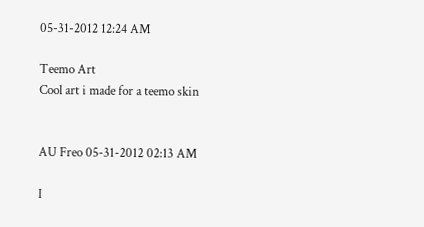05-31-2012 12:24 AM

Teemo Art
Cool art i made for a teemo skin


AU Freo 05-31-2012 02:13 AM

I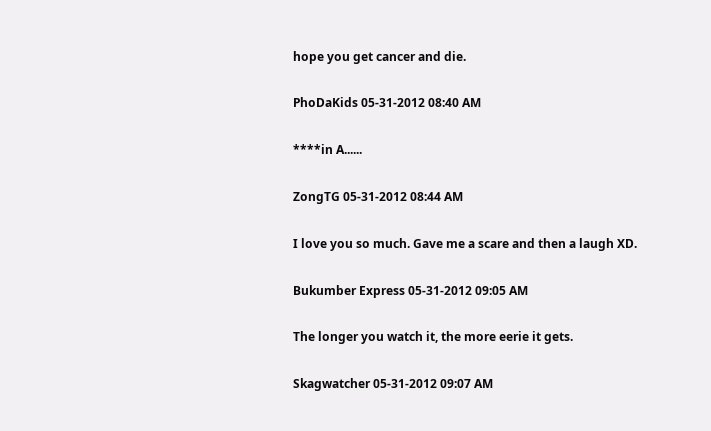hope you get cancer and die.

PhoDaKids 05-31-2012 08:40 AM

****in A......

ZongTG 05-31-2012 08:44 AM

I love you so much. Gave me a scare and then a laugh XD.

Bukumber Express 05-31-2012 09:05 AM

The longer you watch it, the more eerie it gets.

Skagwatcher 05-31-2012 09:07 AM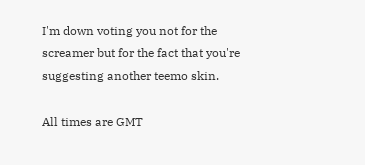I'm down voting you not for the screamer but for the fact that you're suggesting another teemo skin.

All times are GMT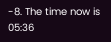-8. The time now is 05:36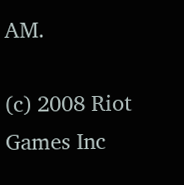AM.

(c) 2008 Riot Games Inc